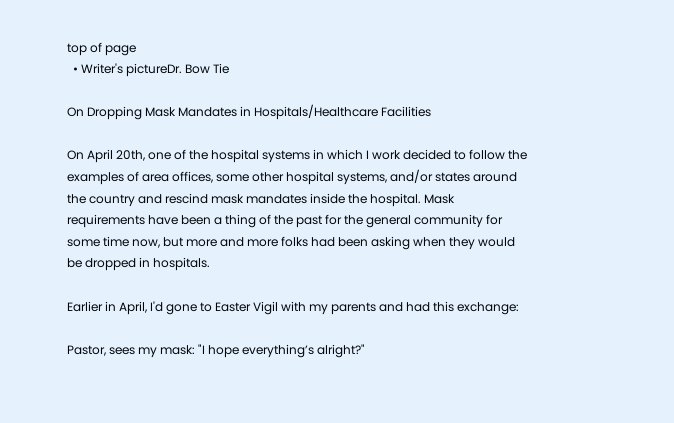top of page
  • Writer's pictureDr. Bow Tie

On Dropping Mask Mandates in Hospitals/Healthcare Facilities

On April 20th, one of the hospital systems in which I work decided to follow the examples of area offices, some other hospital systems, and/or states around the country and rescind mask mandates inside the hospital. Mask requirements have been a thing of the past for the general community for some time now, but more and more folks had been asking when they would be dropped in hospitals.

Earlier in April, I'd gone to Easter Vigil with my parents and had this exchange:

Pastor, sees my mask: "I hope everything’s alright?"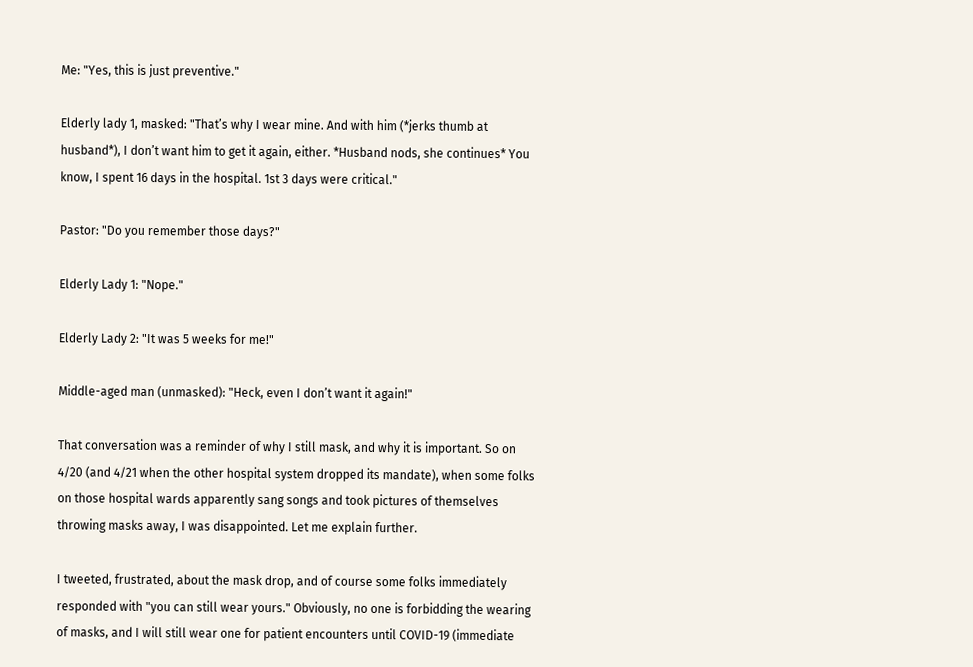Me: "Yes, this is just preventive."

Elderly lady 1, masked: "That’s why I wear mine. And with him (*jerks thumb at husband*), I don’t want him to get it again, either. *Husband nods, she continues* You know, I spent 16 days in the hospital. 1st 3 days were critical."

Pastor: "Do you remember those days?"

Elderly Lady 1: "Nope."

Elderly Lady 2: "It was 5 weeks for me!"

Middle-aged man (unmasked): "Heck, even I don’t want it again!"

That conversation was a reminder of why I still mask, and why it is important. So on 4/20 (and 4/21 when the other hospital system dropped its mandate), when some folks on those hospital wards apparently sang songs and took pictures of themselves throwing masks away, I was disappointed. Let me explain further.

I tweeted, frustrated, about the mask drop, and of course some folks immediately responded with "you can still wear yours." Obviously, no one is forbidding the wearing of masks, and I will still wear one for patient encounters until COVID-19 (immediate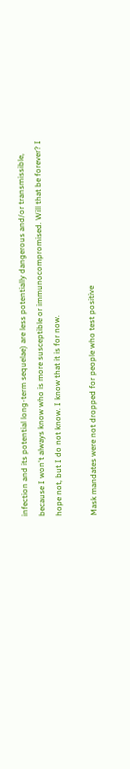infection and its potential long-term sequelae) are less potentially dangerous and/or transmissible, because I won't always know who is more susceptible or immunocompromised. Will that be forever? I hope not, but I do not know. I know that it is for now.

Mask mandates were not dropped for people who test positive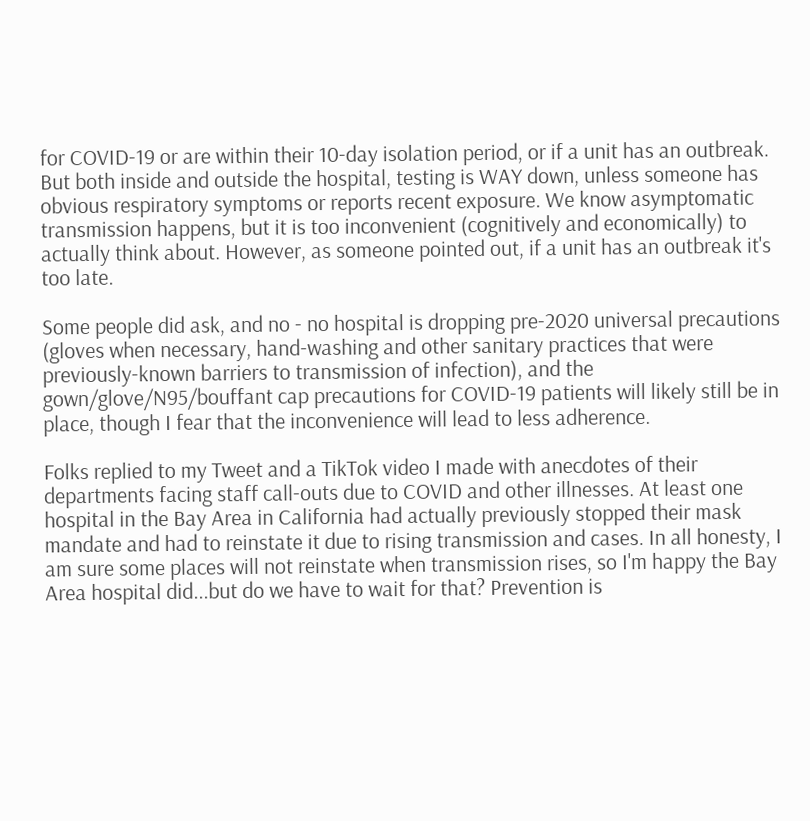for COVID-19 or are within their 10-day isolation period, or if a unit has an outbreak. But both inside and outside the hospital, testing is WAY down, unless someone has obvious respiratory symptoms or reports recent exposure. We know asymptomatic transmission happens, but it is too inconvenient (cognitively and economically) to actually think about. However, as someone pointed out, if a unit has an outbreak it's too late.

Some people did ask, and no - no hospital is dropping pre-2020 universal precautions (gloves when necessary, hand-washing and other sanitary practices that were previously-known barriers to transmission of infection), and the gown/glove/N95/bouffant cap precautions for COVID-19 patients will likely still be in place, though I fear that the inconvenience will lead to less adherence.

Folks replied to my Tweet and a TikTok video I made with anecdotes of their departments facing staff call-outs due to COVID and other illnesses. At least one hospital in the Bay Area in California had actually previously stopped their mask mandate and had to reinstate it due to rising transmission and cases. In all honesty, I am sure some places will not reinstate when transmission rises, so I'm happy the Bay Area hospital did...but do we have to wait for that? Prevention is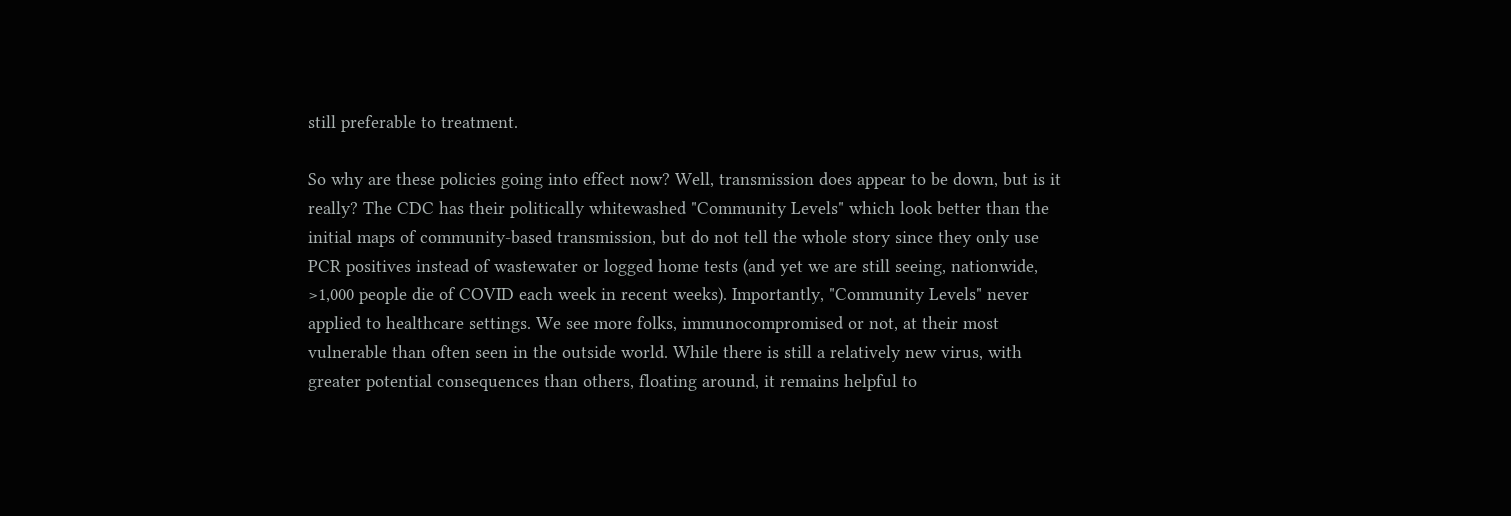still preferable to treatment.

So why are these policies going into effect now? Well, transmission does appear to be down, but is it really? The CDC has their politically whitewashed "Community Levels" which look better than the initial maps of community-based transmission, but do not tell the whole story since they only use PCR positives instead of wastewater or logged home tests (and yet we are still seeing, nationwide, >1,000 people die of COVID each week in recent weeks). Importantly, "Community Levels" never applied to healthcare settings. We see more folks, immunocompromised or not, at their most vulnerable than often seen in the outside world. While there is still a relatively new virus, with greater potential consequences than others, floating around, it remains helpful to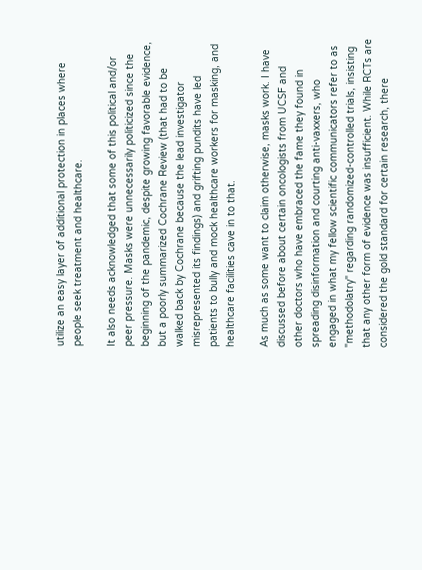utilize an easy layer of additional protection in places where people seek treatment and healthcare.

It also needs acknowledged that some of this political and/or peer pressure. Masks were unnecessarily politicized since the beginning of the pandemic, despite growing favorable evidence, but a poorly summarized Cochrane Review (that had to be walked back by Cochrane because the lead investigator misrepresented its findings) and grifting pundits have led patients to bully and mock healthcare workers for masking, and healthcare facilities cave in to that.

As much as some want to claim otherwise, masks work. I have discussed before about certain oncologists from UCSF and other doctors who have embraced the fame they found in spreading disinformation and courting anti-vaxxers, who engaged in what my fellow scientific communicators refer to as "methodolatry" regarding randomized-controlled trials, insisting that any other form of evidence was insufficient. While RCTs are considered the gold standard for certain research, there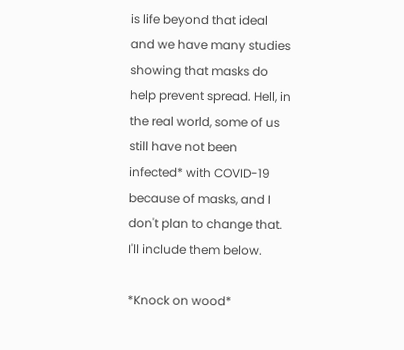is life beyond that ideal and we have many studies showing that masks do help prevent spread. Hell, in the real world, some of us still have not been infected* with COVID-19 because of masks, and I don't plan to change that. I'll include them below.

*Knock on wood*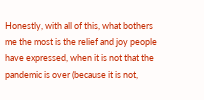Honestly, with all of this, what bothers me the most is the relief and joy people have expressed, when it is not that the pandemic is over (because it is not,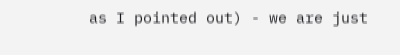as I pointed out) - we are just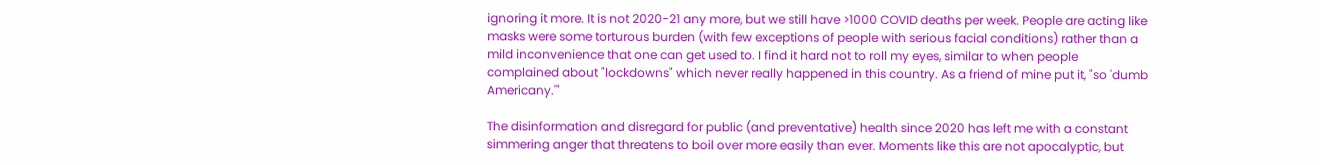ignoring it more. It is not 2020-21 any more, but we still have >1000 COVID deaths per week. People are acting like masks were some torturous burden (with few exceptions of people with serious facial conditions) rather than a mild inconvenience that one can get used to. I find it hard not to roll my eyes, similar to when people complained about "lockdowns" which never really happened in this country. As a friend of mine put it, "so 'dumb Americany.'"

The disinformation and disregard for public (and preventative) health since 2020 has left me with a constant simmering anger that threatens to boil over more easily than ever. Moments like this are not apocalyptic, but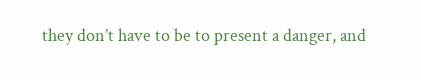they don’t have to be to present a danger, and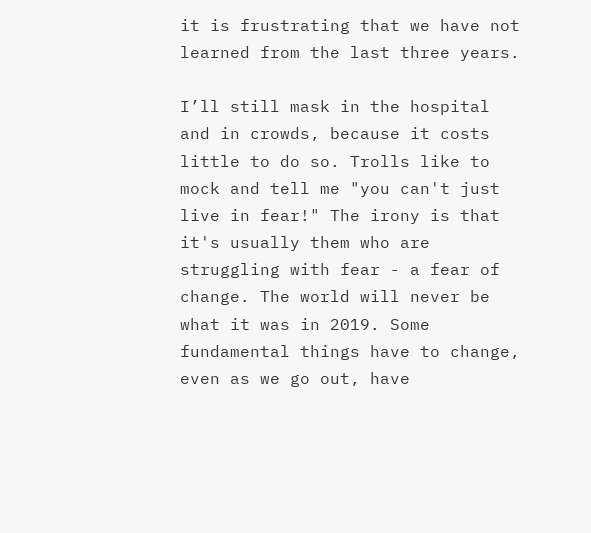it is frustrating that we have not learned from the last three years.

I’ll still mask in the hospital and in crowds, because it costs little to do so. Trolls like to mock and tell me "you can't just live in fear!" The irony is that it's usually them who are struggling with fear - a fear of change. The world will never be what it was in 2019. Some fundamental things have to change, even as we go out, have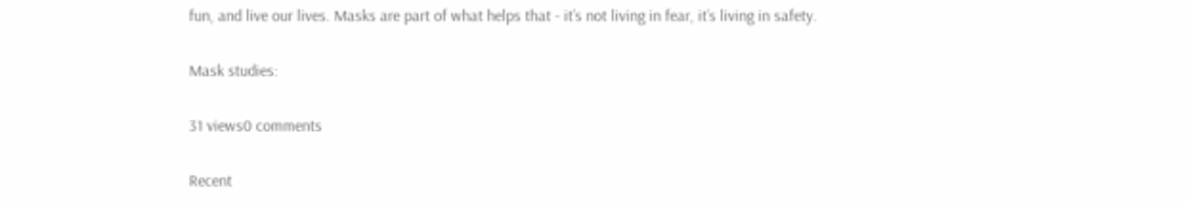fun, and live our lives. Masks are part of what helps that - it’s not living in fear, it’s living in safety.

Mask studies:

31 views0 comments

Recent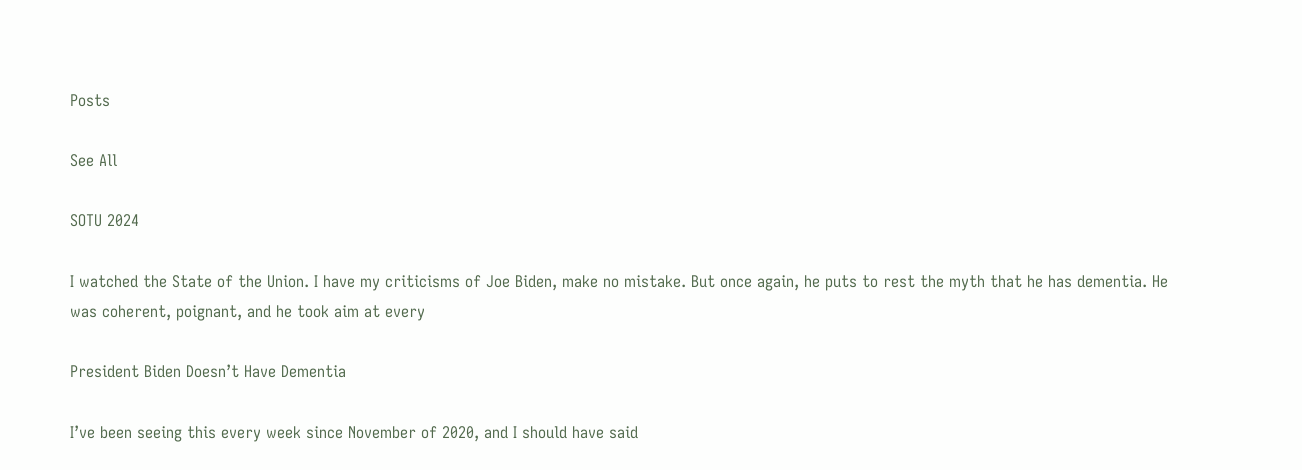Posts

See All

SOTU 2024

I watched the State of the Union. I have my criticisms of Joe Biden, make no mistake. But once again, he puts to rest the myth that he has dementia. He was coherent, poignant, and he took aim at every

President Biden Doesn’t Have Dementia

I’ve been seeing this every week since November of 2020, and I should have said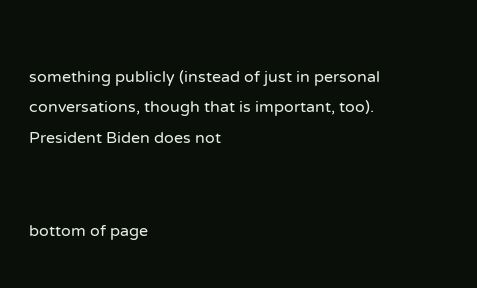something publicly (instead of just in personal conversations, though that is important, too). President Biden does not


bottom of page